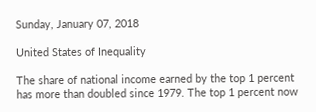Sunday, January 07, 2018

United States of Inequality

The share of national income earned by the top 1 percent has more than doubled since 1979. The top 1 percent now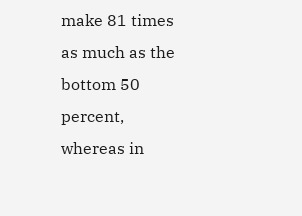make 81 times as much as the bottom 50 percent, whereas in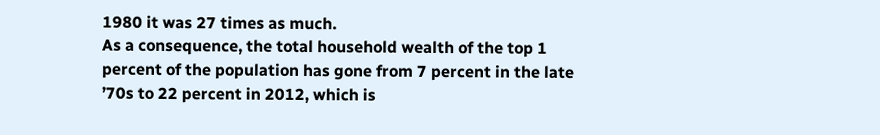1980 it was 27 times as much.
As a consequence, the total household wealth of the top 1 percent of the population has gone from 7 percent in the late ’70s to 22 percent in 2012, which is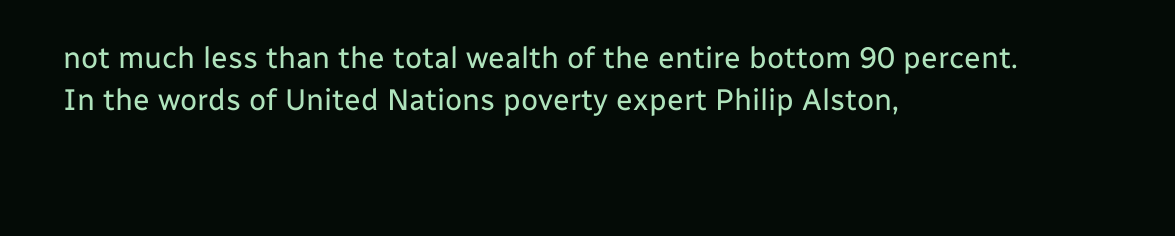not much less than the total wealth of the entire bottom 90 percent.
In the words of United Nations poverty expert Philip Alston,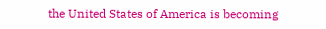the United States of America is becoming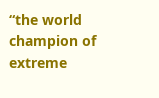“the world champion of extreme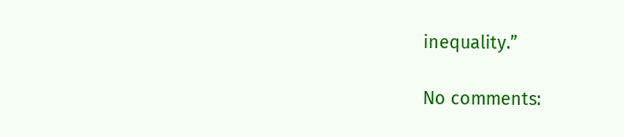inequality.”

No comments: